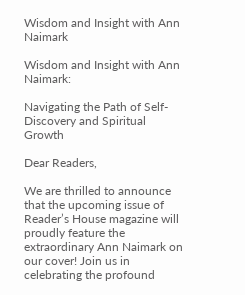Wisdom and Insight with Ann Naimark

Wisdom and Insight with Ann Naimark:

Navigating the Path of Self-Discovery and Spiritual Growth

Dear Readers,

We are thrilled to announce that the upcoming issue of Reader’s House magazine will proudly feature the extraordinary Ann Naimark on our cover! Join us in celebrating the profound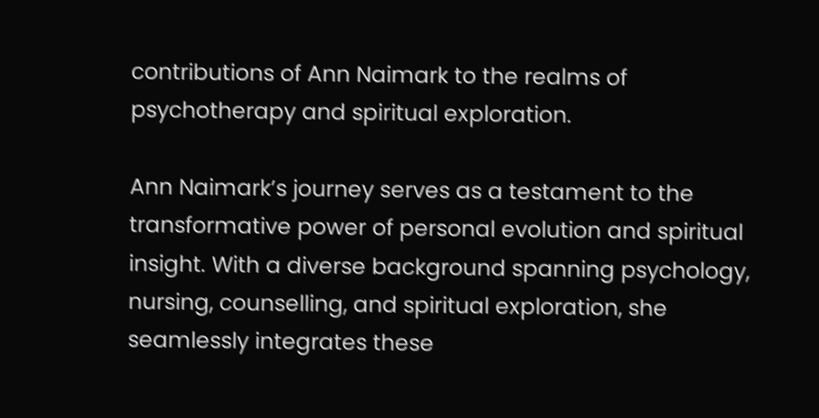contributions of Ann Naimark to the realms of psychotherapy and spiritual exploration.

Ann Naimark’s journey serves as a testament to the transformative power of personal evolution and spiritual insight. With a diverse background spanning psychology, nursing, counselling, and spiritual exploration, she seamlessly integrates these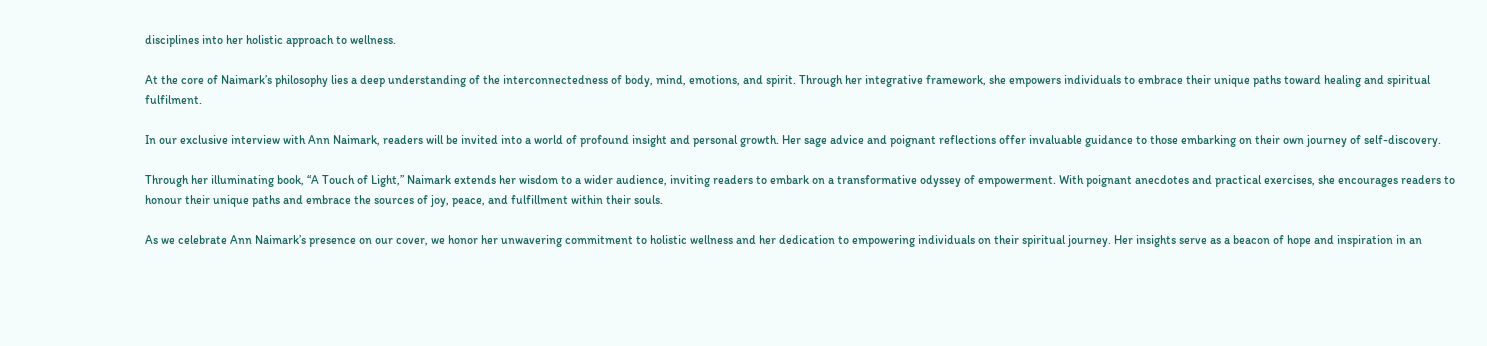disciplines into her holistic approach to wellness.

At the core of Naimark’s philosophy lies a deep understanding of the interconnectedness of body, mind, emotions, and spirit. Through her integrative framework, she empowers individuals to embrace their unique paths toward healing and spiritual fulfilment.

In our exclusive interview with Ann Naimark, readers will be invited into a world of profound insight and personal growth. Her sage advice and poignant reflections offer invaluable guidance to those embarking on their own journey of self-discovery.

Through her illuminating book, “A Touch of Light,” Naimark extends her wisdom to a wider audience, inviting readers to embark on a transformative odyssey of empowerment. With poignant anecdotes and practical exercises, she encourages readers to honour their unique paths and embrace the sources of joy, peace, and fulfillment within their souls.

As we celebrate Ann Naimark’s presence on our cover, we honor her unwavering commitment to holistic wellness and her dedication to empowering individuals on their spiritual journey. Her insights serve as a beacon of hope and inspiration in an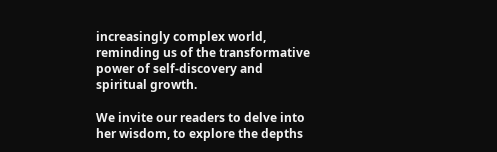increasingly complex world, reminding us of the transformative power of self-discovery and spiritual growth.

We invite our readers to delve into her wisdom, to explore the depths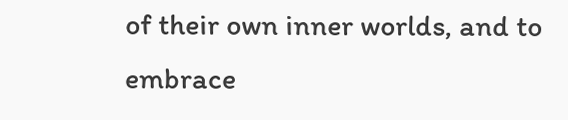of their own inner worlds, and to embrace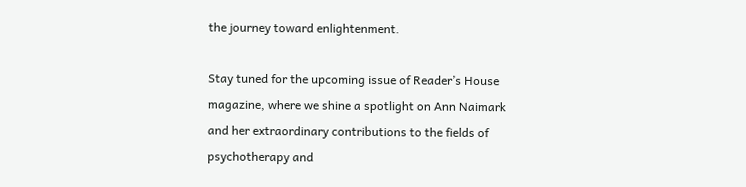the journey toward enlightenment.

Stay tuned for the upcoming issue of Reader’s House magazine, where we shine a spotlight on Ann Naimark and her extraordinary contributions to the fields of psychotherapy and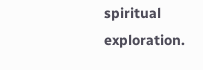spiritual exploration.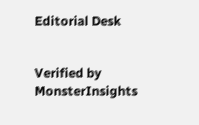Editorial Desk


Verified by MonsterInsights